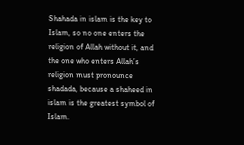Shahada in islam is the key to Islam, so no one enters the religion of Allah without it, and the one who enters Allah’s religion must pronounce shadada, because a shaheed in islam is the greatest symbol of Islam.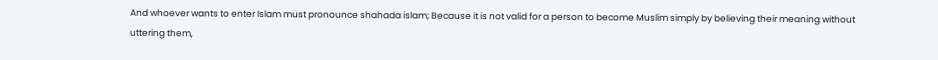And whoever wants to enter Islam must pronounce shahada islam; Because it is not valid for a person to become Muslim simply by believing their meaning without uttering them,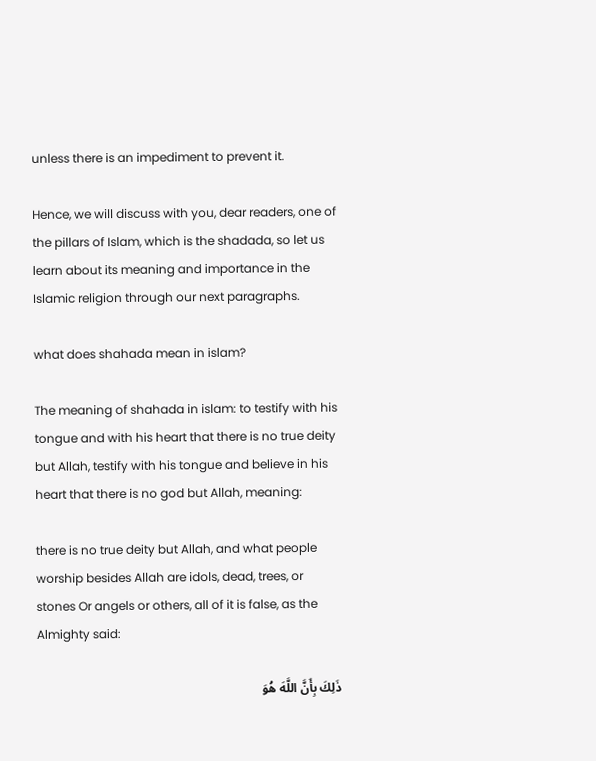unless there is an impediment to prevent it.

Hence, we will discuss with you, dear readers, one of the pillars of Islam, which is the shadada, so let us learn about its meaning and importance in the Islamic religion through our next paragraphs.

what does shahada mean in islam?

The meaning of shahada in islam: to testify with his tongue and with his heart that there is no true deity but Allah, testify with his tongue and believe in his heart that there is no god but Allah, meaning:

there is no true deity but Allah, and what people worship besides Allah are idols, dead, trees, or stones Or angels or others, all of it is false, as the Almighty said:

ذَلِكَ بِأَنَّ اللَّهَ هُوَ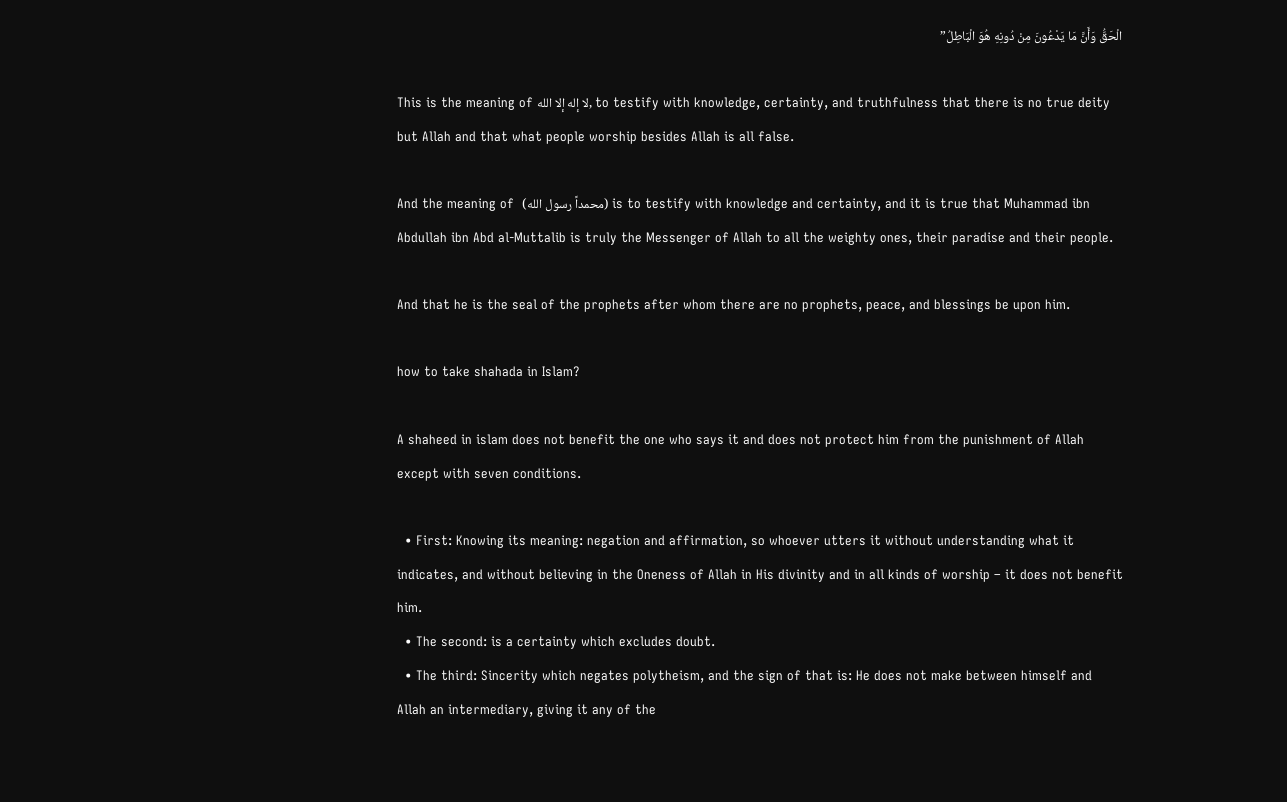الْحَقُّ وَأَنَّ مَا يَدْعُونَ مِنْ دُونِهِ هُوَ الْبَاطِلُ”

This is the meaning of لا إله إلا الله, to testify with knowledge, certainty, and truthfulness that there is no true deity but Allah and that what people worship besides Allah is all false.

And the meaning of  (محمداً رسول الله) is to testify with knowledge and certainty, and it is true that Muhammad ibn Abdullah ibn Abd al-Muttalib is truly the Messenger of Allah to all the weighty ones, their paradise and their people.

And that he is the seal of the prophets after whom there are no prophets, peace, and blessings be upon him.

how to take shahada in Islam?

A shaheed in islam does not benefit the one who says it and does not protect him from the punishment of Allah except with seven conditions.

  • First: Knowing its meaning: negation and affirmation, so whoever utters it without understanding what it indicates, and without believing in the Oneness of Allah in His divinity and in all kinds of worship – it does not benefit him.
  • The second: is a certainty which excludes doubt.
  • The third: Sincerity which negates polytheism, and the sign of that is: He does not make between himself and Allah an intermediary, giving it any of the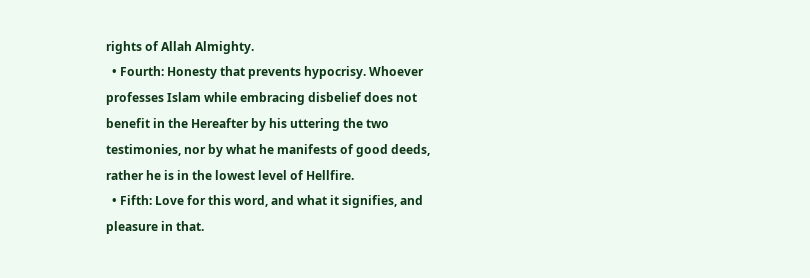rights of Allah Almighty.
  • Fourth: Honesty that prevents hypocrisy. Whoever professes Islam while embracing disbelief does not benefit in the Hereafter by his uttering the two testimonies, nor by what he manifests of good deeds, rather he is in the lowest level of Hellfire.
  • Fifth: Love for this word, and what it signifies, and pleasure in that.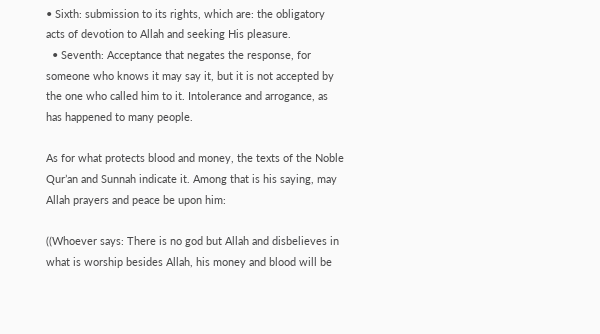• Sixth: submission to its rights, which are: the obligatory acts of devotion to Allah and seeking His pleasure.
  • Seventh: Acceptance that negates the response, for someone who knows it may say it, but it is not accepted by the one who called him to it. Intolerance and arrogance, as has happened to many people.

As for what protects blood and money, the texts of the Noble Qur’an and Sunnah indicate it. Among that is his saying, may Allah prayers and peace be upon him:

((Whoever says: There is no god but Allah and disbelieves in what is worship besides Allah, his money and blood will be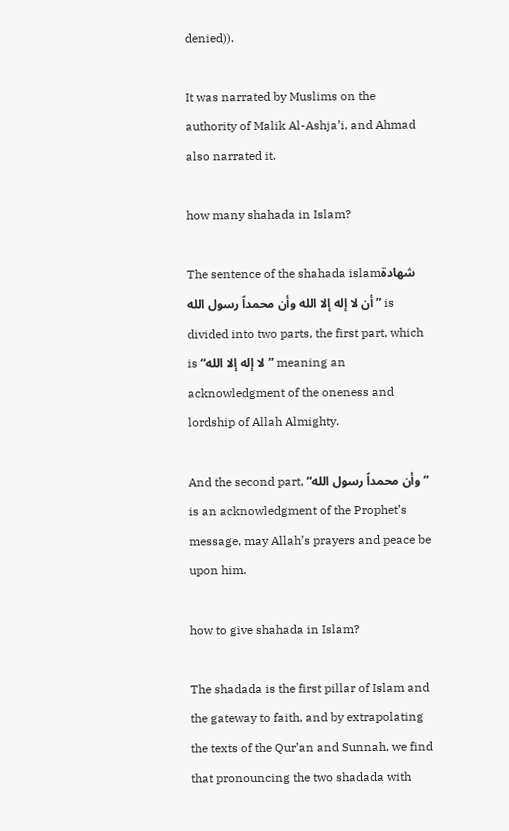denied)).

It was narrated by Muslims on the authority of Malik Al-Ashja’i, and Ahmad also narrated it.

how many shahada in Islam?

The sentence of the shahada islamشهادة أن لا إله إلا الله وأن محمداً رسول الله” is divided into two parts, the first part, which is “لا إله إلا الله” meaning an acknowledgment of the oneness and lordship of Allah Almighty.

And the second part, “وأن محمداً رسول الله” is an acknowledgment of the Prophet’s message, may Allah’s prayers and peace be upon him.

how to give shahada in Islam?

The shadada is the first pillar of Islam and the gateway to faith, and by extrapolating the texts of the Qur’an and Sunnah, we find that pronouncing the two shadada with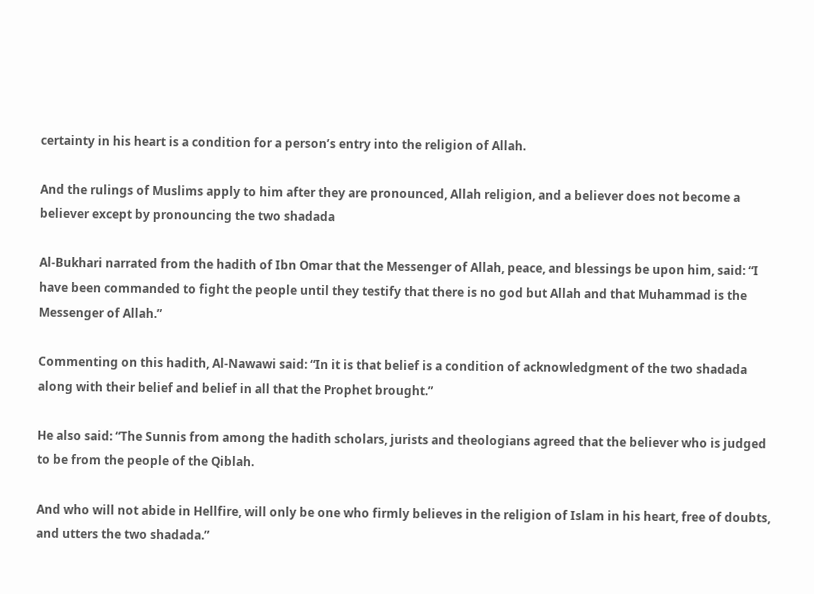certainty in his heart is a condition for a person’s entry into the religion of Allah.

And the rulings of Muslims apply to him after they are pronounced, Allah religion, and a believer does not become a believer except by pronouncing the two shadada

Al-Bukhari narrated from the hadith of Ibn Omar that the Messenger of Allah, peace, and blessings be upon him, said: “I have been commanded to fight the people until they testify that there is no god but Allah and that Muhammad is the Messenger of Allah.”

Commenting on this hadith, Al-Nawawi said: “In it is that belief is a condition of acknowledgment of the two shadada along with their belief and belief in all that the Prophet brought.”

He also said: “The Sunnis from among the hadith scholars, jurists and theologians agreed that the believer who is judged to be from the people of the Qiblah.

And who will not abide in Hellfire, will only be one who firmly believes in the religion of Islam in his heart, free of doubts, and utters the two shadada.”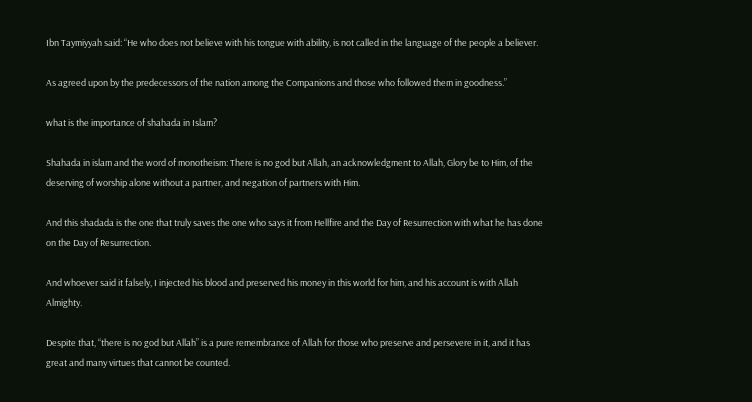Ibn Taymiyyah said: “He who does not believe with his tongue with ability, is not called in the language of the people a believer.

As agreed upon by the predecessors of the nation among the Companions and those who followed them in goodness.”

what is the importance of shahada in Islam?

Shahada in islam and the word of monotheism: There is no god but Allah, an acknowledgment to Allah, Glory be to Him, of the deserving of worship alone without a partner, and negation of partners with Him.

And this shadada is the one that truly saves the one who says it from Hellfire and the Day of Resurrection with what he has done on the Day of Resurrection.

And whoever said it falsely, I injected his blood and preserved his money in this world for him, and his account is with Allah Almighty.

Despite that, “there is no god but Allah” is a pure remembrance of Allah for those who preserve and persevere in it, and it has great and many virtues that cannot be counted.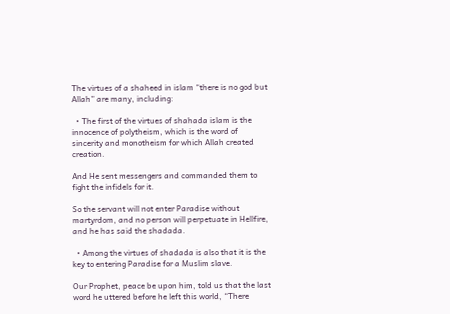The virtues of a shaheed in islam “there is no god but Allah” are many, including:

  • The first of the virtues of shahada islam is the innocence of polytheism, which is the word of sincerity and monotheism for which Allah created creation.

And He sent messengers and commanded them to fight the infidels for it.

So the servant will not enter Paradise without martyrdom, and no person will perpetuate in Hellfire, and he has said the shadada.

  • Among the virtues of shadada is also that it is the key to entering Paradise for a Muslim slave.

Our Prophet, peace be upon him, told us that the last word he uttered before he left this world, “There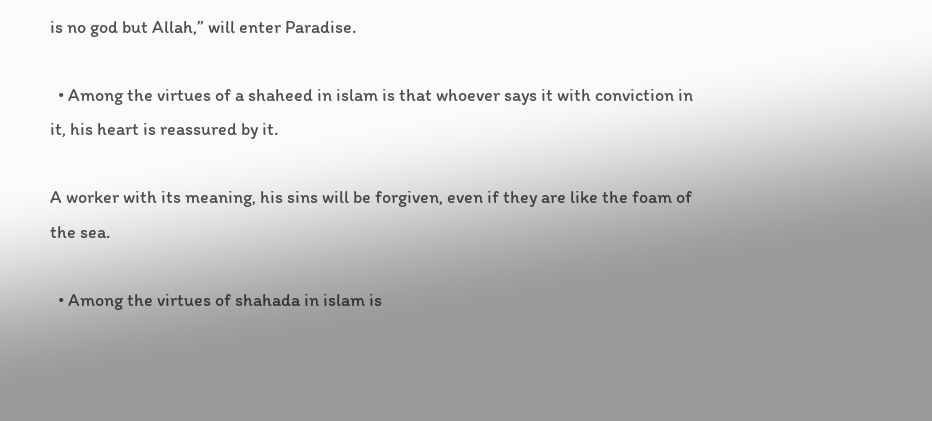is no god but Allah,” will enter Paradise.

  • Among the virtues of a shaheed in islam is that whoever says it with conviction in it, his heart is reassured by it.

A worker with its meaning, his sins will be forgiven, even if they are like the foam of the sea.

  • Among the virtues of shahada in islam is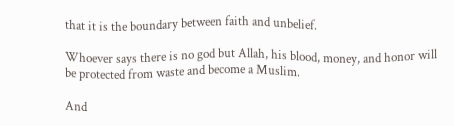that it is the boundary between faith and unbelief.

Whoever says there is no god but Allah, his blood, money, and honor will be protected from waste and become a Muslim.

And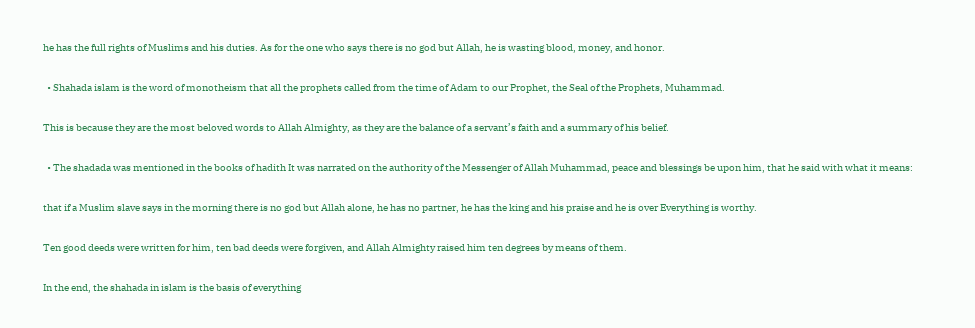he has the full rights of Muslims and his duties. As for the one who says there is no god but Allah, he is wasting blood, money, and honor.

  • Shahada islam is the word of monotheism that all the prophets called from the time of Adam to our Prophet, the Seal of the Prophets, Muhammad.

This is because they are the most beloved words to Allah Almighty, as they are the balance of a servant’s faith and a summary of his belief.

  • The shadada was mentioned in the books of hadith It was narrated on the authority of the Messenger of Allah Muhammad, peace and blessings be upon him, that he said with what it means:

that if a Muslim slave says in the morning there is no god but Allah alone, he has no partner, he has the king and his praise and he is over Everything is worthy.

Ten good deeds were written for him, ten bad deeds were forgiven, and Allah Almighty raised him ten degrees by means of them.

In the end, the shahada in islam is the basis of everything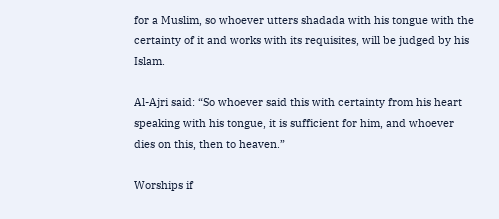for a Muslim, so whoever utters shadada with his tongue with the certainty of it and works with its requisites, will be judged by his Islam.

Al-Ajri said: “So whoever said this with certainty from his heart speaking with his tongue, it is sufficient for him, and whoever dies on this, then to heaven.”

Worships if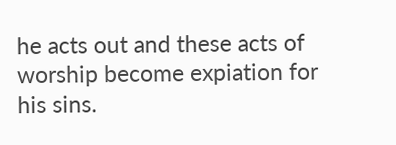he acts out and these acts of worship become expiation for his sins.